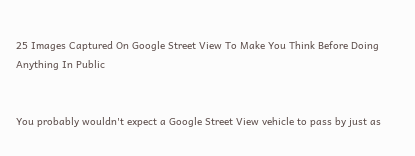25 Images Captured On Google Street View To Make You Think Before Doing Anything In Public


You probably wouldn't expect a Google Street View vehicle to pass by just as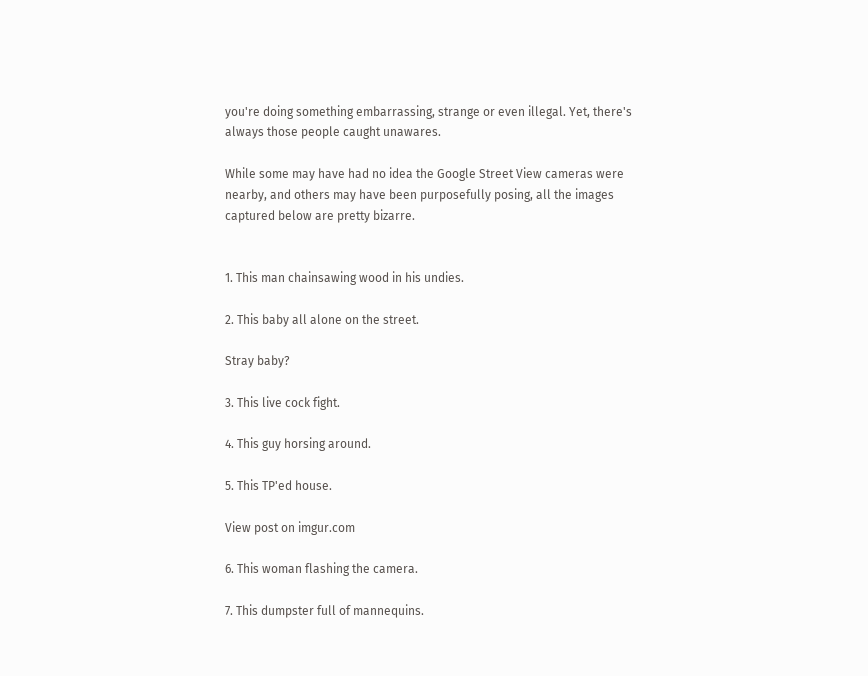you're doing something embarrassing, strange or even illegal. Yet, there's always those people caught unawares.

While some may have had no idea the Google Street View cameras were nearby, and others may have been purposefully posing, all the images captured below are pretty bizarre.


1. This man chainsawing wood in his undies.

2. This baby all alone on the street.

Stray baby?

3. This live cock fight.

4. This guy horsing around.

5. This TP'ed house.

View post on imgur.com

6. This woman flashing the camera.

7. This dumpster full of mannequins.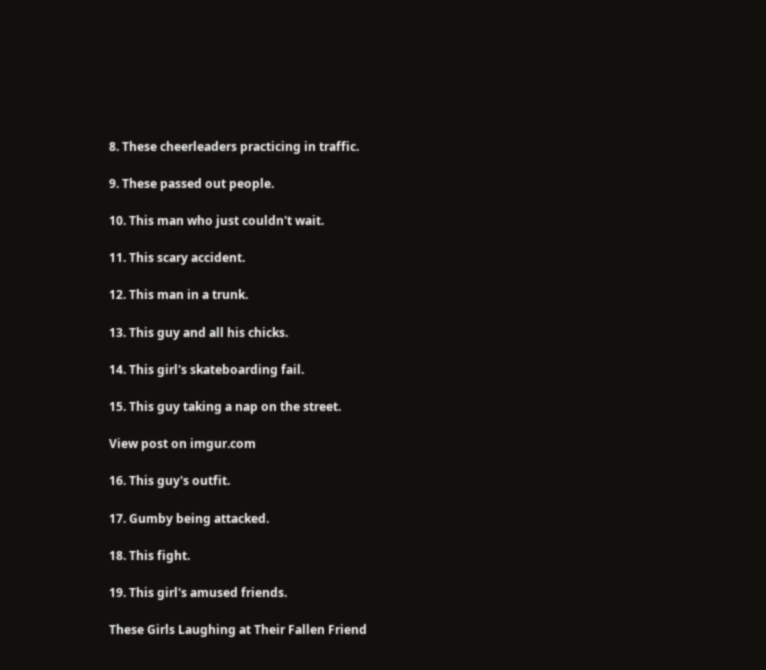8. These cheerleaders practicing in traffic.

9. These passed out people.

10. This man who just couldn't wait.

11. This scary accident.

12. This man in a trunk.

13. This guy and all his chicks.

14. This girl's skateboarding fail.

15. This guy taking a nap on the street.

View post on imgur.com

16. This guy's outfit.

17. Gumby being attacked.

18. This fight.

19. This girl's amused friends.

These Girls Laughing at Their Fallen Friend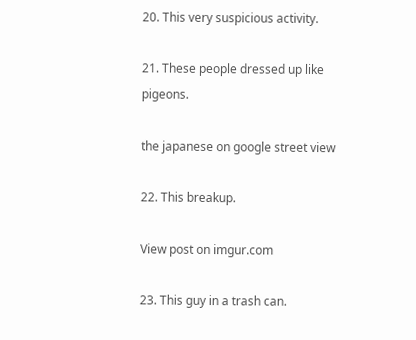20. This very suspicious activity.

21. These people dressed up like pigeons.

the japanese on google street view

22. This breakup.

View post on imgur.com

23. This guy in a trash can.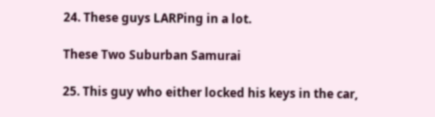24. These guys LARPing in a lot.

These Two Suburban Samurai

25. This guy who either locked his keys in the car,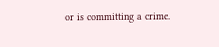or is committing a crime.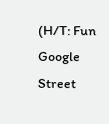(H/T: Fun Google Street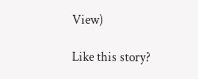View)

Like this story?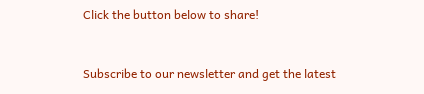Click the button below to share!


Subscribe to our newsletter and get the latest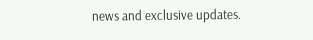news and exclusive updates.